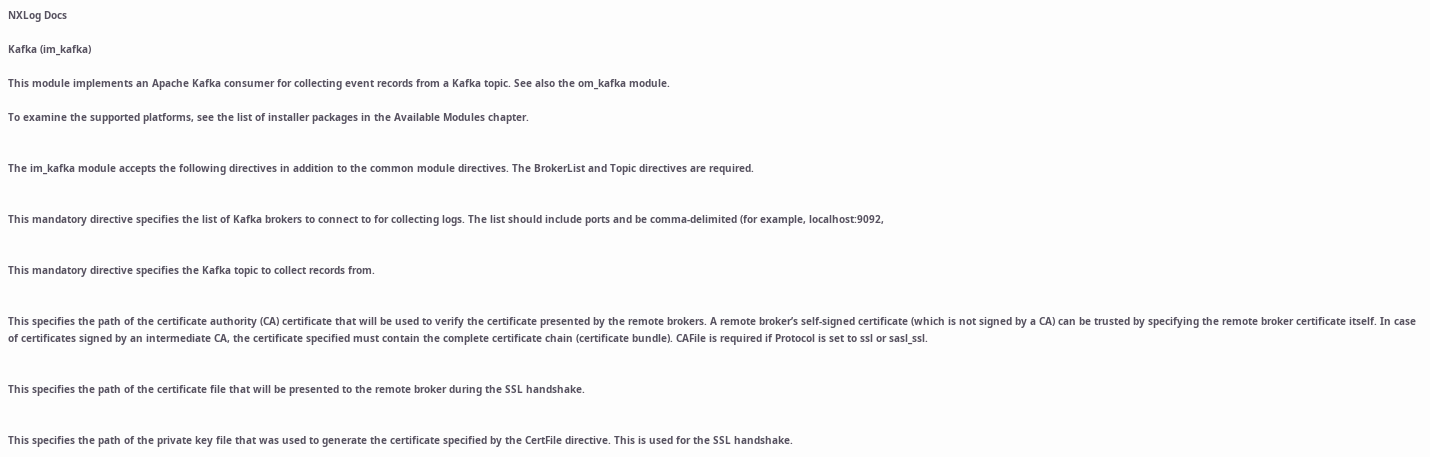NXLog Docs

Kafka (im_kafka)

This module implements an Apache Kafka consumer for collecting event records from a Kafka topic. See also the om_kafka module.

To examine the supported platforms, see the list of installer packages in the Available Modules chapter.


The im_kafka module accepts the following directives in addition to the common module directives. The BrokerList and Topic directives are required.


This mandatory directive specifies the list of Kafka brokers to connect to for collecting logs. The list should include ports and be comma-delimited (for example, localhost:9092,


This mandatory directive specifies the Kafka topic to collect records from.


This specifies the path of the certificate authority (CA) certificate that will be used to verify the certificate presented by the remote brokers. A remote broker’s self-signed certificate (which is not signed by a CA) can be trusted by specifying the remote broker certificate itself. In case of certificates signed by an intermediate CA, the certificate specified must contain the complete certificate chain (certificate bundle). CAFile is required if Protocol is set to ssl or sasl_ssl.


This specifies the path of the certificate file that will be presented to the remote broker during the SSL handshake.


This specifies the path of the private key file that was used to generate the certificate specified by the CertFile directive. This is used for the SSL handshake.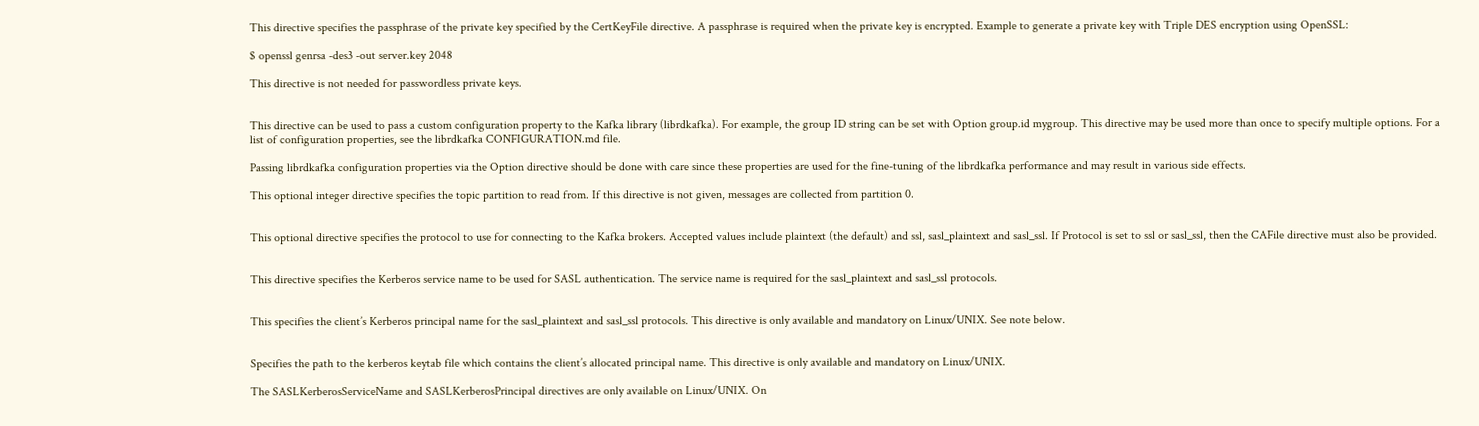This directive specifies the passphrase of the private key specified by the CertKeyFile directive. A passphrase is required when the private key is encrypted. Example to generate a private key with Triple DES encryption using OpenSSL:

$ openssl genrsa -des3 -out server.key 2048

This directive is not needed for passwordless private keys.


This directive can be used to pass a custom configuration property to the Kafka library (librdkafka). For example, the group ID string can be set with Option group.id mygroup. This directive may be used more than once to specify multiple options. For a list of configuration properties, see the librdkafka CONFIGURATION.md file.

Passing librdkafka configuration properties via the Option directive should be done with care since these properties are used for the fine-tuning of the librdkafka performance and may result in various side effects.

This optional integer directive specifies the topic partition to read from. If this directive is not given, messages are collected from partition 0.


This optional directive specifies the protocol to use for connecting to the Kafka brokers. Accepted values include plaintext (the default) and ssl, sasl_plaintext and sasl_ssl. If Protocol is set to ssl or sasl_ssl, then the CAFile directive must also be provided.


This directive specifies the Kerberos service name to be used for SASL authentication. The service name is required for the sasl_plaintext and sasl_ssl protocols.


This specifies the client’s Kerberos principal name for the sasl_plaintext and sasl_ssl protocols. This directive is only available and mandatory on Linux/UNIX. See note below.


Specifies the path to the kerberos keytab file which contains the client’s allocated principal name. This directive is only available and mandatory on Linux/UNIX.

The SASLKerberosServiceName and SASLKerberosPrincipal directives are only available on Linux/UNIX. On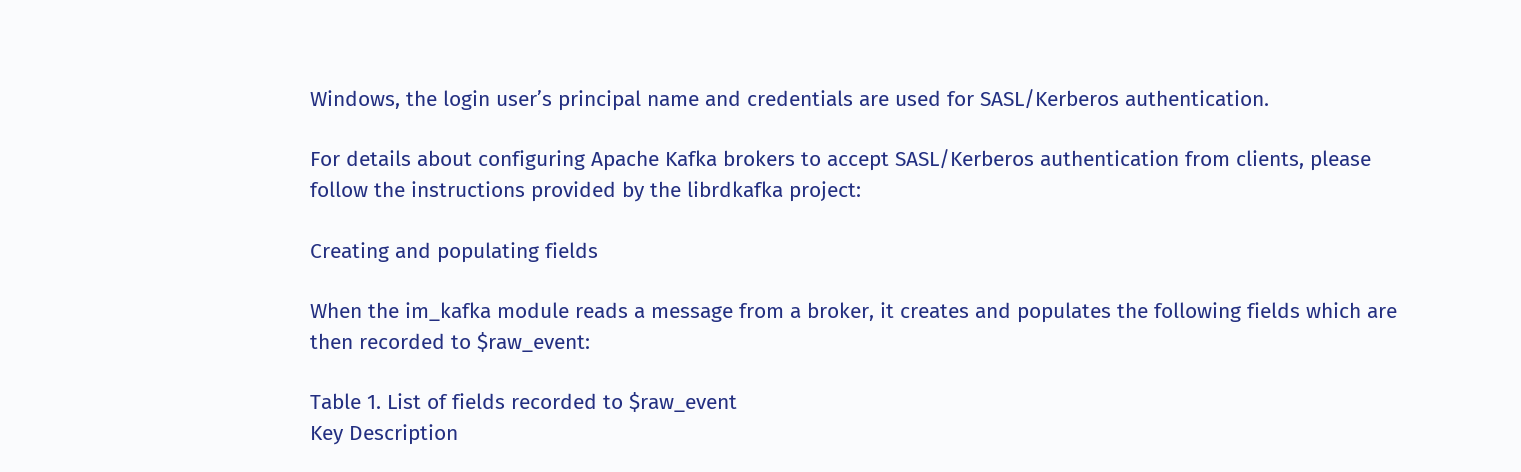Windows, the login user’s principal name and credentials are used for SASL/Kerberos authentication.

For details about configuring Apache Kafka brokers to accept SASL/Kerberos authentication from clients, please follow the instructions provided by the librdkafka project:

Creating and populating fields

When the im_kafka module reads a message from a broker, it creates and populates the following fields which are then recorded to $raw_event:

Table 1. List of fields recorded to $raw_event
Key Description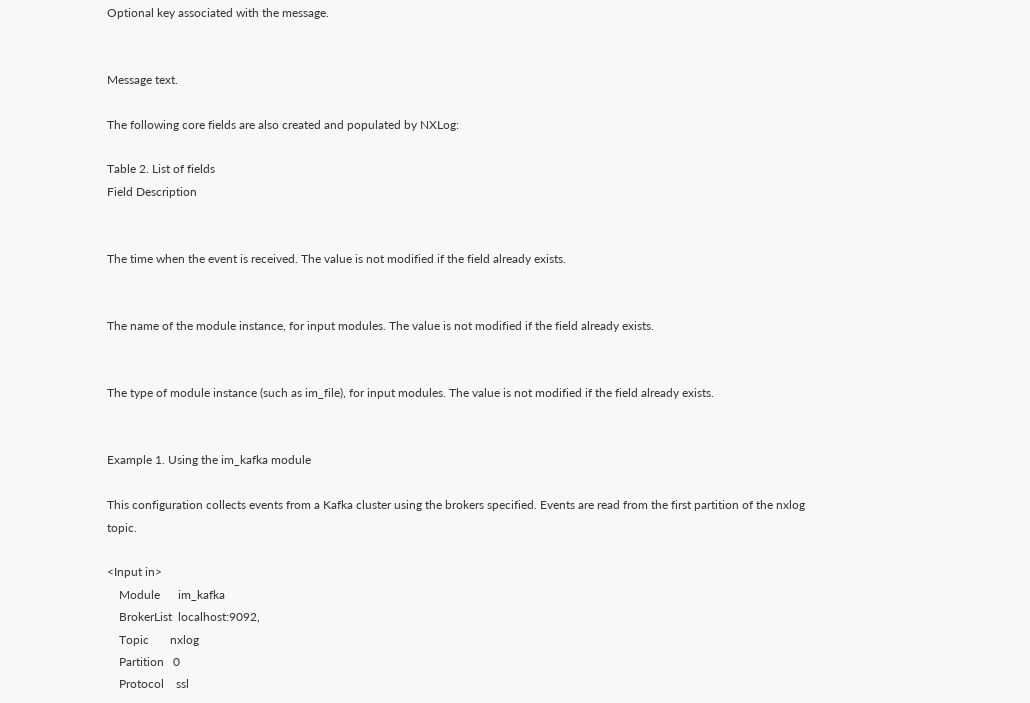Optional key associated with the message.


Message text.

The following core fields are also created and populated by NXLog:

Table 2. List of fields
Field Description


The time when the event is received. The value is not modified if the field already exists.


The name of the module instance, for input modules. The value is not modified if the field already exists.


The type of module instance (such as im_file), for input modules. The value is not modified if the field already exists.


Example 1. Using the im_kafka module

This configuration collects events from a Kafka cluster using the brokers specified. Events are read from the first partition of the nxlog topic.

<Input in>
    Module      im_kafka
    BrokerList  localhost:9092,
    Topic       nxlog
    Partition   0
    Protocol    ssl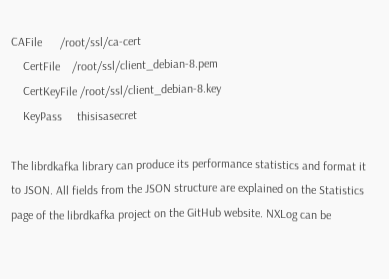CAFile      /root/ssl/ca-cert
    CertFile    /root/ssl/client_debian-8.pem
    CertKeyFile /root/ssl/client_debian-8.key
    KeyPass     thisisasecret

The librdkafka library can produce its performance statistics and format it to JSON. All fields from the JSON structure are explained on the Statistics page of the librdkafka project on the GitHub website. NXLog can be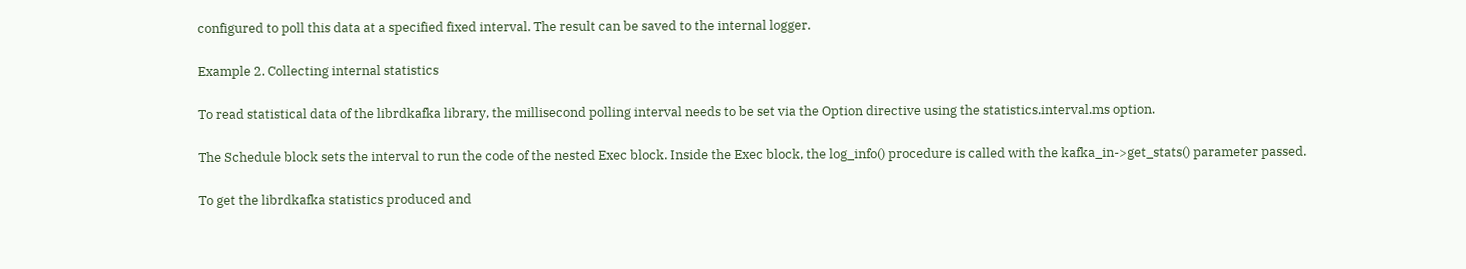configured to poll this data at a specified fixed interval. The result can be saved to the internal logger.

Example 2. Collecting internal statistics

To read statistical data of the librdkafka library, the millisecond polling interval needs to be set via the Option directive using the statistics.interval.ms option.

The Schedule block sets the interval to run the code of the nested Exec block. Inside the Exec block, the log_info() procedure is called with the kafka_in->get_stats() parameter passed.

To get the librdkafka statistics produced and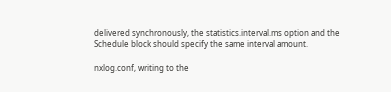delivered synchronously, the statistics.interval.ms option and the Schedule block should specify the same interval amount.

nxlog.conf, writing to the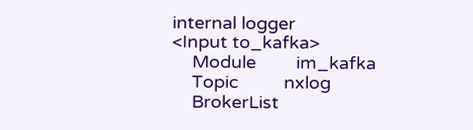internal logger
<Input to_kafka>
    Module        im_kafka
    Topic         nxlog
    BrokerList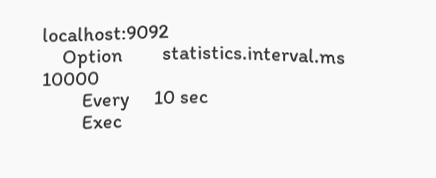localhost:9092
    Option        statistics.interval.ms 10000
        Every     10 sec
        Exec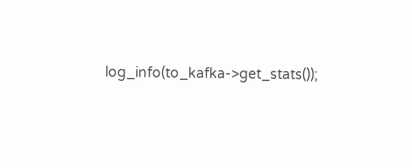log_info(to_kafka->get_stats());